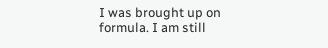I was brought up on formula. I am still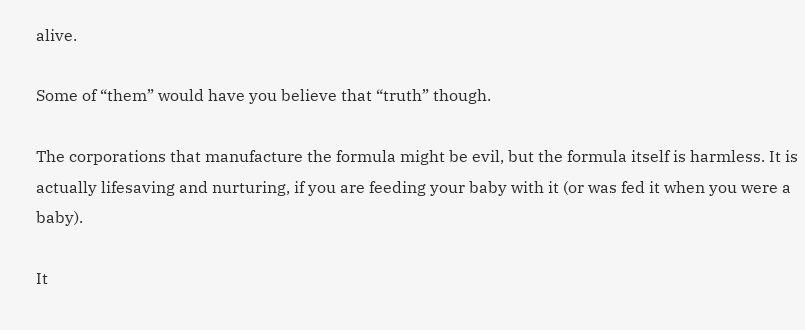alive.

Some of “them” would have you believe that “truth” though.

The corporations that manufacture the formula might be evil, but the formula itself is harmless. It is actually lifesaving and nurturing, if you are feeding your baby with it (or was fed it when you were a baby).

It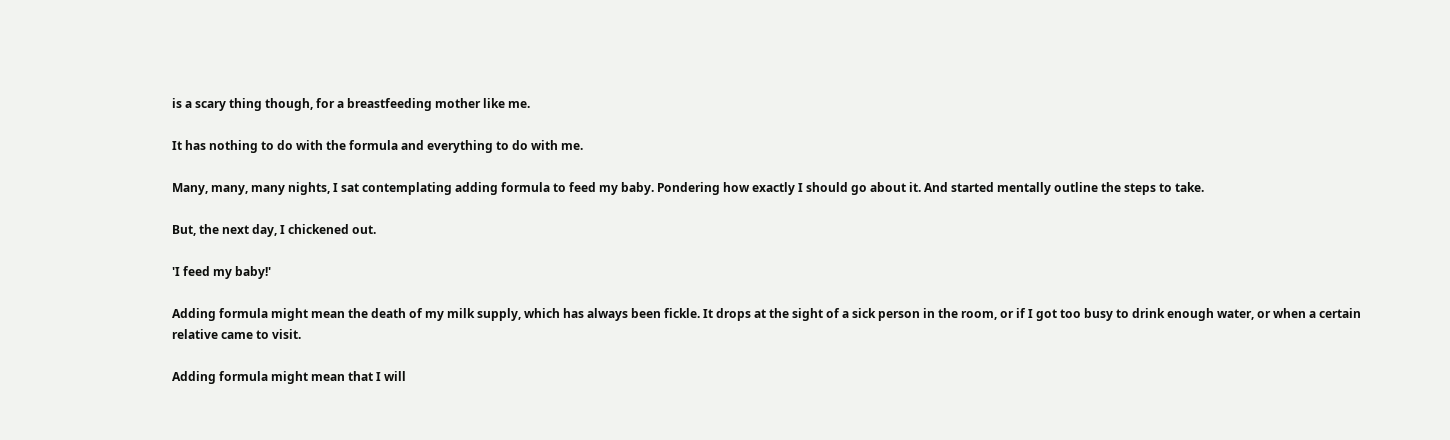is a scary thing though, for a breastfeeding mother like me.

It has nothing to do with the formula and everything to do with me.

Many, many, many nights, I sat contemplating adding formula to feed my baby. Pondering how exactly I should go about it. And started mentally outline the steps to take.

But, the next day, I chickened out.

'I feed my baby!'

Adding formula might mean the death of my milk supply, which has always been fickle. It drops at the sight of a sick person in the room, or if I got too busy to drink enough water, or when a certain relative came to visit.

Adding formula might mean that I will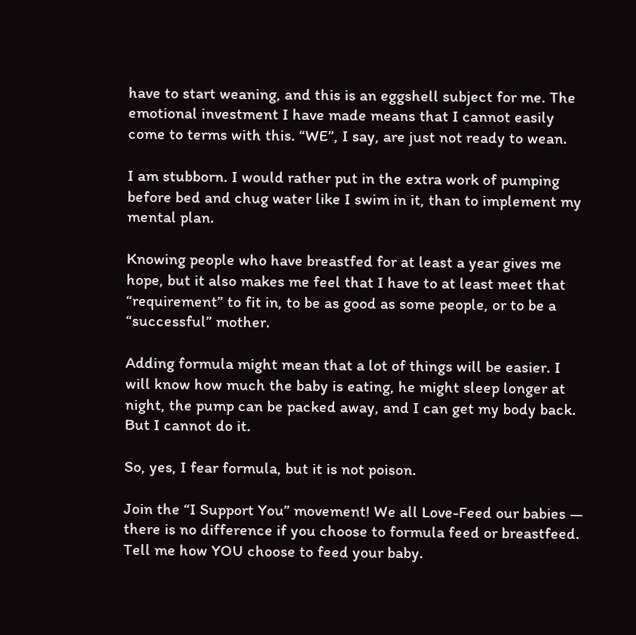have to start weaning, and this is an eggshell subject for me. The emotional investment I have made means that I cannot easily come to terms with this. “WE”, I say, are just not ready to wean.

I am stubborn. I would rather put in the extra work of pumping before bed and chug water like I swim in it, than to implement my mental plan.

Knowing people who have breastfed for at least a year gives me hope, but it also makes me feel that I have to at least meet that “requirement” to fit in, to be as good as some people, or to be a “successful” mother.

Adding formula might mean that a lot of things will be easier. I will know how much the baby is eating, he might sleep longer at night, the pump can be packed away, and I can get my body back. But I cannot do it.

So, yes, I fear formula, but it is not poison.

Join the “I Support You” movement! We all Love-Feed our babies — there is no difference if you choose to formula feed or breastfeed. Tell me how YOU choose to feed your baby.